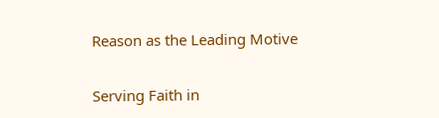Reason as the Leading Motive

Serving Faith in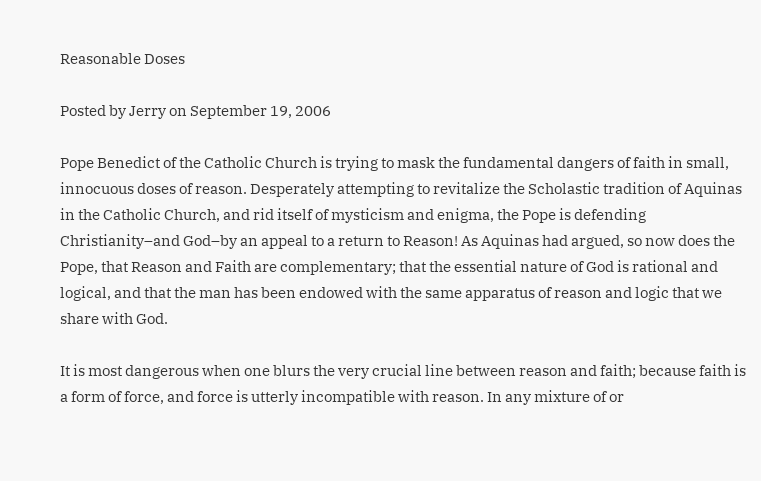Reasonable Doses

Posted by Jerry on September 19, 2006

Pope Benedict of the Catholic Church is trying to mask the fundamental dangers of faith in small, innocuous doses of reason. Desperately attempting to revitalize the Scholastic tradition of Aquinas in the Catholic Church, and rid itself of mysticism and enigma, the Pope is defending Christianity–and God–by an appeal to a return to Reason! As Aquinas had argued, so now does the Pope, that Reason and Faith are complementary; that the essential nature of God is rational and logical, and that the man has been endowed with the same apparatus of reason and logic that we share with God.

It is most dangerous when one blurs the very crucial line between reason and faith; because faith is a form of force, and force is utterly incompatible with reason. In any mixture of or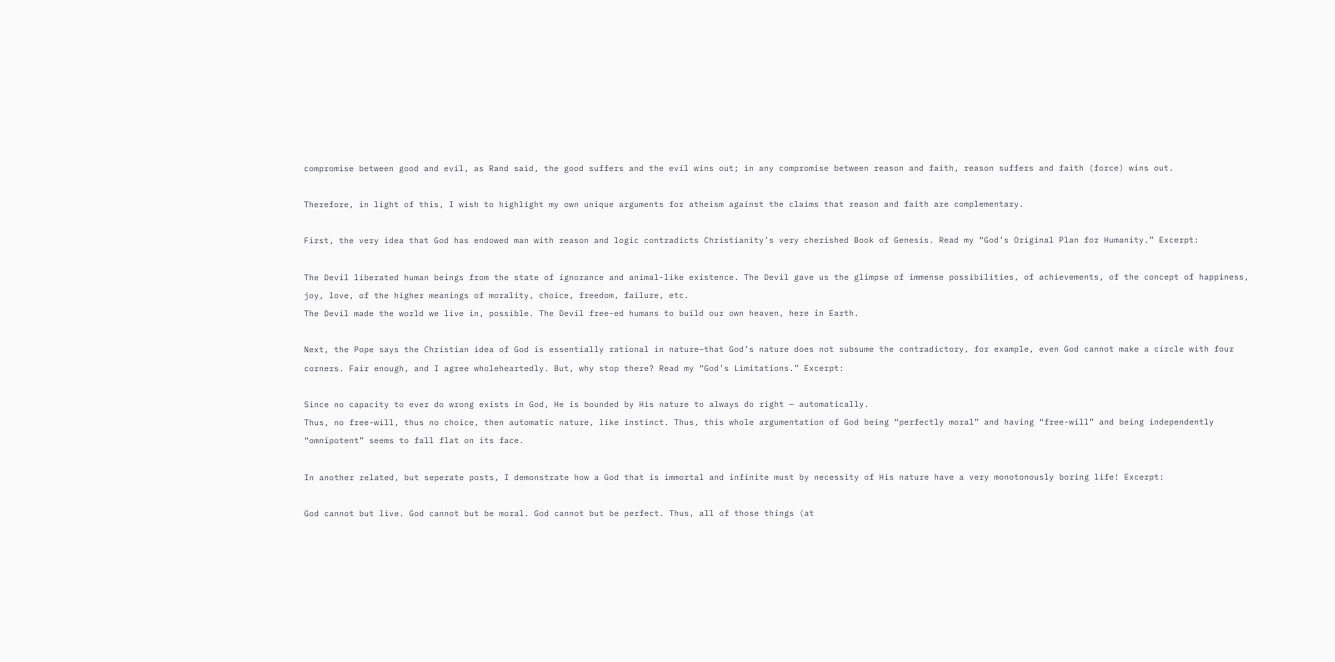compromise between good and evil, as Rand said, the good suffers and the evil wins out; in any compromise between reason and faith, reason suffers and faith (force) wins out.

Therefore, in light of this, I wish to highlight my own unique arguments for atheism against the claims that reason and faith are complementary.

First, the very idea that God has endowed man with reason and logic contradicts Christianity’s very cherished Book of Genesis. Read my “God’s Original Plan for Humanity.” Excerpt:

The Devil liberated human beings from the state of ignorance and animal-like existence. The Devil gave us the glimpse of immense possibilities, of achievements, of the concept of happiness, joy, love, of the higher meanings of morality, choice, freedom, failure, etc.
The Devil made the world we live in, possible. The Devil free-ed humans to build our own heaven, here in Earth.

Next, the Pope says the Christian idea of God is essentially rational in nature–that God’s nature does not subsume the contradictory, for example, even God cannot make a circle with four corners. Fair enough, and I agree wholeheartedly. But, why stop there? Read my “God’s Limitations.” Excerpt:

Since no capacity to ever do wrong exists in God, He is bounded by His nature to always do right — automatically.
Thus, no free-will, thus no choice, then automatic nature, like instinct. Thus, this whole argumentation of God being “perfectly moral” and having “free-will” and being independently “omnipotent” seems to fall flat on its face.

In another related, but seperate posts, I demonstrate how a God that is immortal and infinite must by necessity of His nature have a very monotonously boring life! Excerpt:

God cannot but live. God cannot but be moral. God cannot but be perfect. Thus, all of those things (at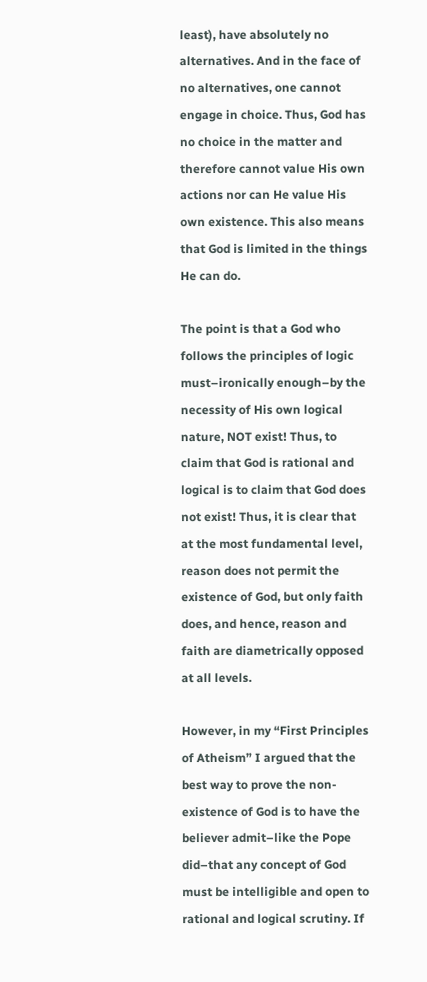least), have absolutely no alternatives. And in the face of no alternatives, one cannot engage in choice. Thus, God has no choice in the matter and therefore cannot value His own actions nor can He value His own existence. This also means that God is limited in the things He can do.

The point is that a God who follows the principles of logic must–ironically enough–by the necessity of His own logical nature, NOT exist! Thus, to claim that God is rational and logical is to claim that God does not exist! Thus, it is clear that at the most fundamental level, reason does not permit the existence of God, but only faith does, and hence, reason and faith are diametrically opposed at all levels.

However, in my “First Principles of Atheism” I argued that the best way to prove the non-existence of God is to have the believer admit–like the Pope did–that any concept of God must be intelligible and open to rational and logical scrutiny. If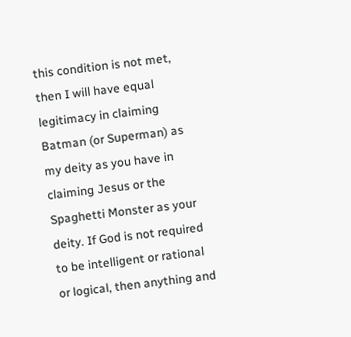this condition is not met, then I will have equal legitimacy in claiming Batman (or Superman) as my deity as you have in claiming Jesus or the Spaghetti Monster as your deity. If God is not required to be intelligent or rational or logical, then anything and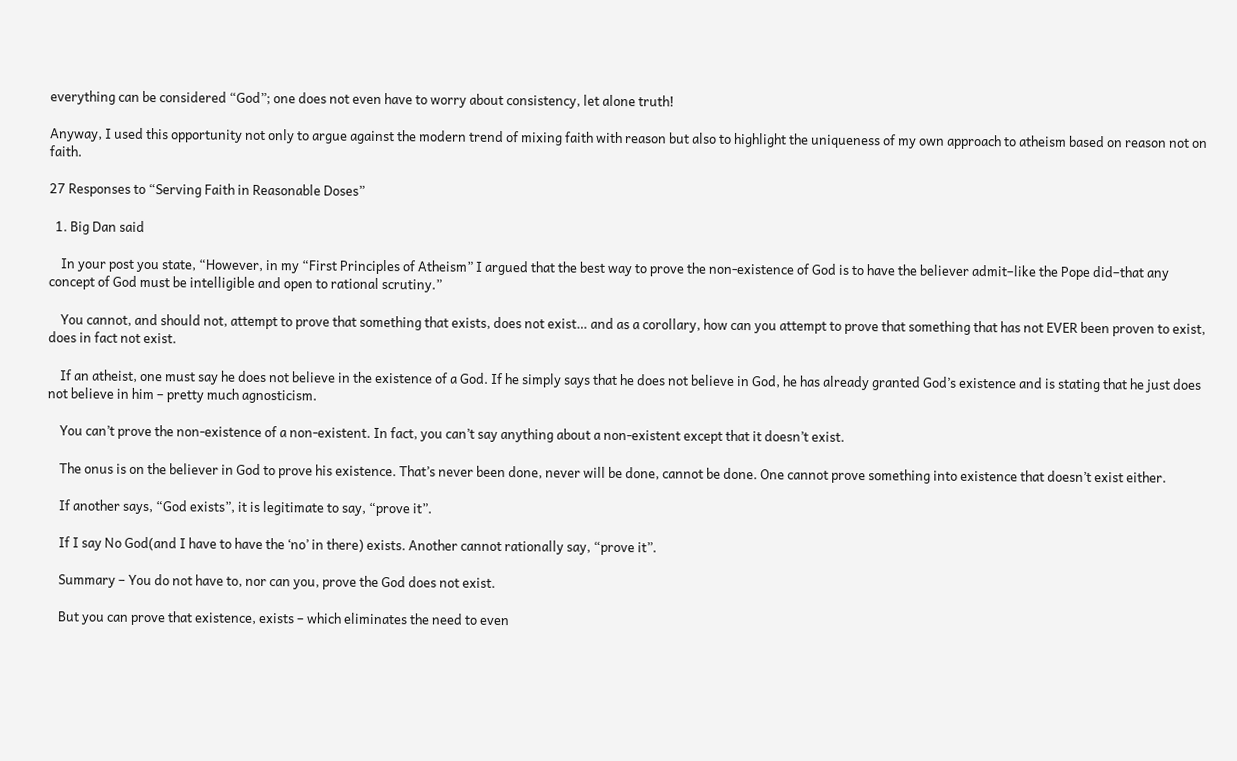everything can be considered “God”; one does not even have to worry about consistency, let alone truth!

Anyway, I used this opportunity not only to argue against the modern trend of mixing faith with reason but also to highlight the uniqueness of my own approach to atheism based on reason not on faith.

27 Responses to “Serving Faith in Reasonable Doses”

  1. Big Dan said

    In your post you state, “However, in my “First Principles of Atheism” I argued that the best way to prove the non-existence of God is to have the believer admit–like the Pope did–that any concept of God must be intelligible and open to rational scrutiny.”

    You cannot, and should not, attempt to prove that something that exists, does not exist… and as a corollary, how can you attempt to prove that something that has not EVER been proven to exist, does in fact not exist.

    If an atheist, one must say he does not believe in the existence of a God. If he simply says that he does not believe in God, he has already granted God’s existence and is stating that he just does not believe in him – pretty much agnosticism.

    You can’t prove the non-existence of a non-existent. In fact, you can’t say anything about a non-existent except that it doesn’t exist.

    The onus is on the believer in God to prove his existence. That’s never been done, never will be done, cannot be done. One cannot prove something into existence that doesn’t exist either.

    If another says, “God exists”, it is legitimate to say, “prove it”.

    If I say No God(and I have to have the ‘no’ in there) exists. Another cannot rationally say, “prove it”.

    Summary – You do not have to, nor can you, prove the God does not exist.

    But you can prove that existence, exists – which eliminates the need to even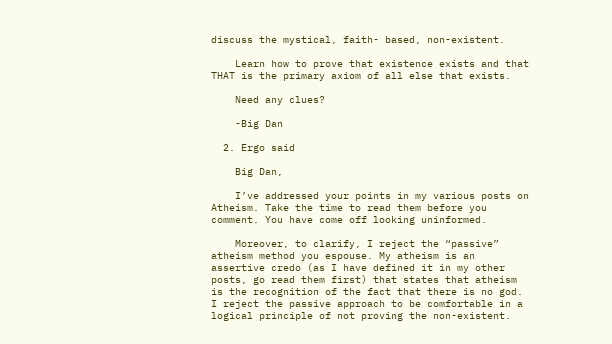discuss the mystical, faith- based, non-existent.

    Learn how to prove that existence exists and that THAT is the primary axiom of all else that exists.

    Need any clues?

    -Big Dan

  2. Ergo said

    Big Dan,

    I’ve addressed your points in my various posts on Atheism. Take the time to read them before you comment. You have come off looking uninformed.

    Moreover, to clarify, I reject the “passive” atheism method you espouse. My atheism is an assertive credo (as I have defined it in my other posts, go read them first) that states that atheism is the recognition of the fact that there is no god. I reject the passive approach to be comfortable in a logical principle of not proving the non-existent.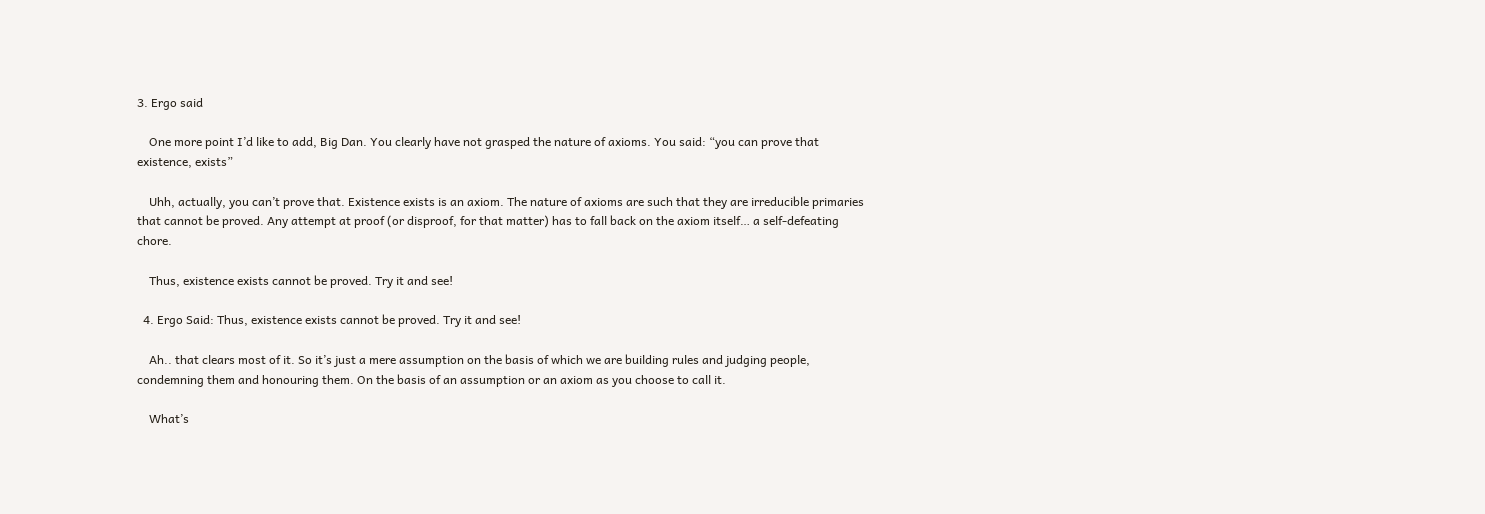3. Ergo said

    One more point I’d like to add, Big Dan. You clearly have not grasped the nature of axioms. You said: “you can prove that existence, exists”

    Uhh, actually, you can’t prove that. Existence exists is an axiom. The nature of axioms are such that they are irreducible primaries that cannot be proved. Any attempt at proof (or disproof, for that matter) has to fall back on the axiom itself… a self-defeating chore.

    Thus, existence exists cannot be proved. Try it and see!

  4. Ergo Said: Thus, existence exists cannot be proved. Try it and see!

    Ah.. that clears most of it. So it’s just a mere assumption on the basis of which we are building rules and judging people, condemning them and honouring them. On the basis of an assumption or an axiom as you choose to call it.

    What’s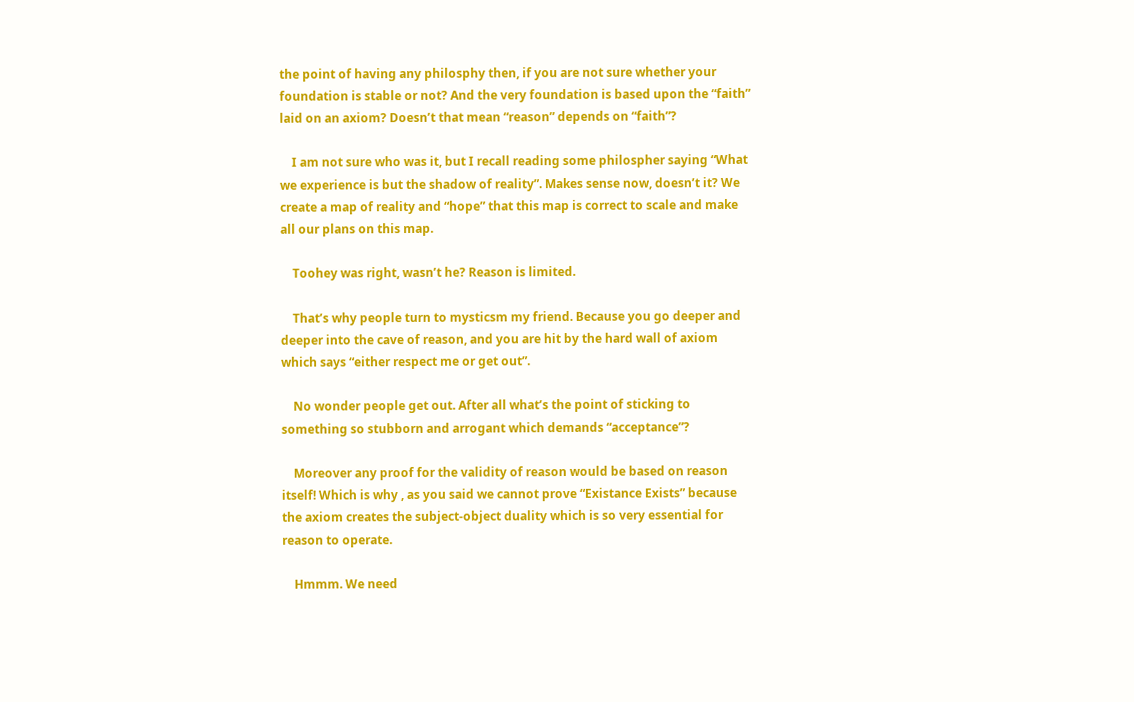the point of having any philosphy then, if you are not sure whether your foundation is stable or not? And the very foundation is based upon the “faith” laid on an axiom? Doesn’t that mean “reason” depends on “faith”?

    I am not sure who was it, but I recall reading some philospher saying “What we experience is but the shadow of reality”. Makes sense now, doesn’t it? We create a map of reality and “hope” that this map is correct to scale and make all our plans on this map.

    Toohey was right, wasn’t he? Reason is limited.

    That’s why people turn to mysticsm my friend. Because you go deeper and deeper into the cave of reason, and you are hit by the hard wall of axiom which says “either respect me or get out”.

    No wonder people get out. After all what’s the point of sticking to something so stubborn and arrogant which demands “acceptance”?

    Moreover any proof for the validity of reason would be based on reason itself! Which is why , as you said we cannot prove “Existance Exists” because the axiom creates the subject-object duality which is so very essential for reason to operate.

    Hmmm. We need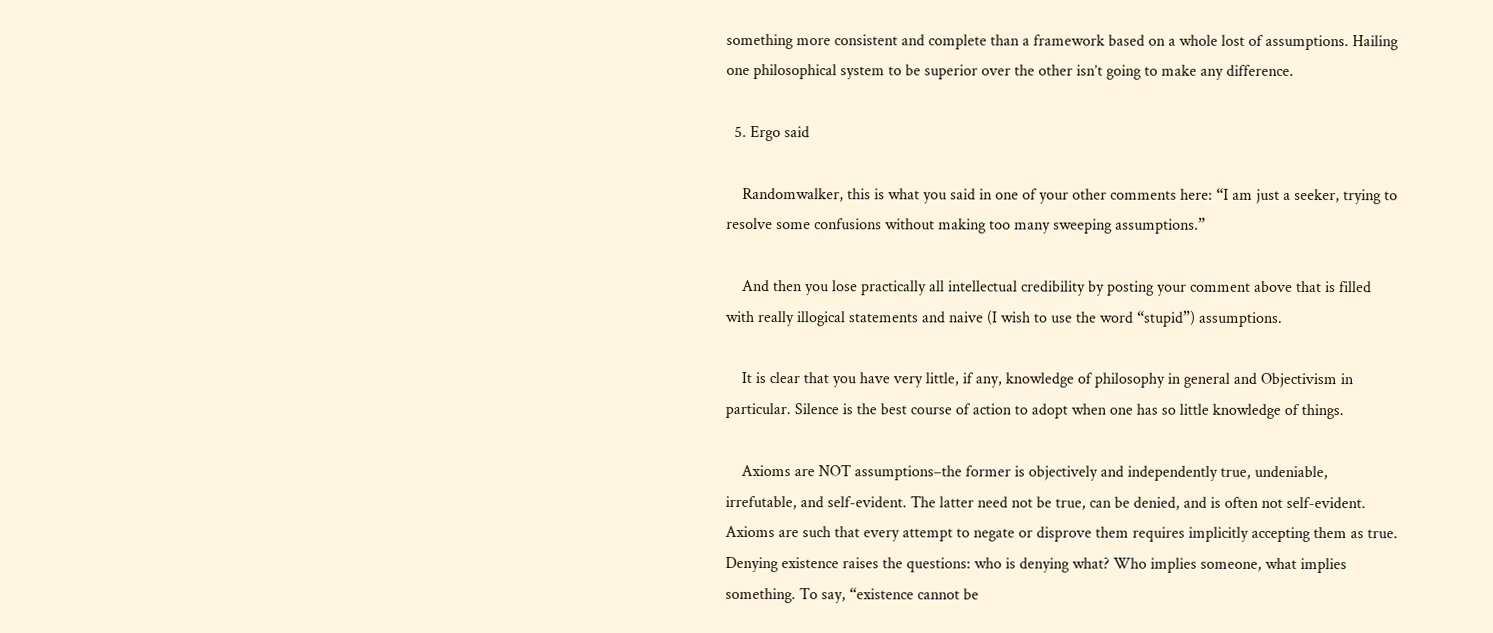something more consistent and complete than a framework based on a whole lost of assumptions. Hailing one philosophical system to be superior over the other isn’t going to make any difference.

  5. Ergo said

    Randomwalker, this is what you said in one of your other comments here: “I am just a seeker, trying to resolve some confusions without making too many sweeping assumptions.”

    And then you lose practically all intellectual credibility by posting your comment above that is filled with really illogical statements and naive (I wish to use the word “stupid”) assumptions.

    It is clear that you have very little, if any, knowledge of philosophy in general and Objectivism in particular. Silence is the best course of action to adopt when one has so little knowledge of things.

    Axioms are NOT assumptions–the former is objectively and independently true, undeniable, irrefutable, and self-evident. The latter need not be true, can be denied, and is often not self-evident. Axioms are such that every attempt to negate or disprove them requires implicitly accepting them as true. Denying existence raises the questions: who is denying what? Who implies someone, what implies something. To say, “existence cannot be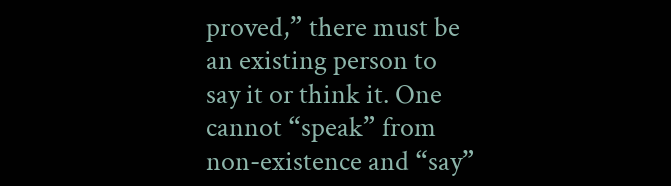proved,” there must be an existing person to say it or think it. One cannot “speak” from non-existence and “say”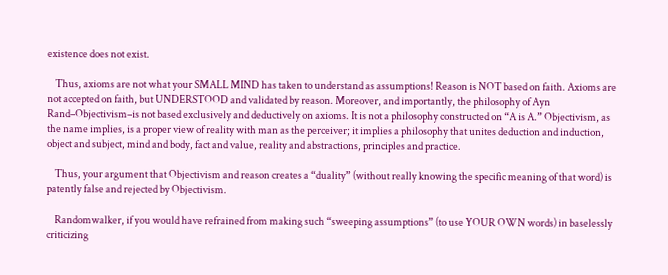existence does not exist.

    Thus, axioms are not what your SMALL MIND has taken to understand as assumptions! Reason is NOT based on faith. Axioms are not accepted on faith, but UNDERSTOOD and validated by reason. Moreover, and importantly, the philosophy of Ayn Rand–Objectivism–is not based exclusively and deductively on axioms. It is not a philosophy constructed on “A is A.” Objectivism, as the name implies, is a proper view of reality with man as the perceiver; it implies a philosophy that unites deduction and induction, object and subject, mind and body, fact and value, reality and abstractions, principles and practice.

    Thus, your argument that Objectivism and reason creates a “duality” (without really knowing the specific meaning of that word) is patently false and rejected by Objectivism.

    Randomwalker, if you would have refrained from making such “sweeping assumptions” (to use YOUR OWN words) in baselessly criticizing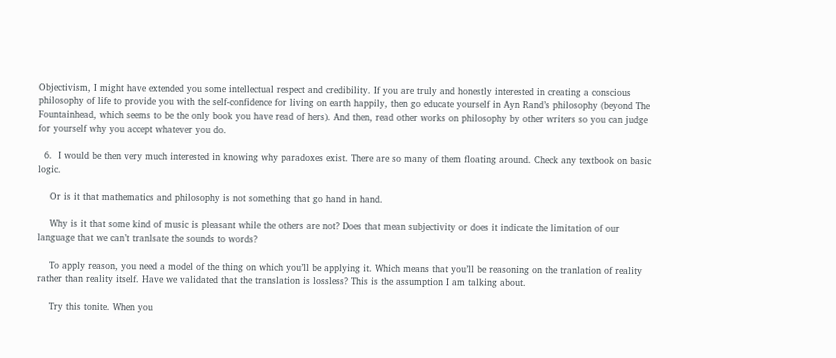Objectivism, I might have extended you some intellectual respect and credibility. If you are truly and honestly interested in creating a conscious philosophy of life to provide you with the self-confidence for living on earth happily, then go educate yourself in Ayn Rand’s philosophy (beyond The Fountainhead, which seems to be the only book you have read of hers). And then, read other works on philosophy by other writers so you can judge for yourself why you accept whatever you do.

  6.  I would be then very much interested in knowing why paradoxes exist. There are so many of them floating around. Check any textbook on basic logic.

    Or is it that mathematics and philosophy is not something that go hand in hand.

    Why is it that some kind of music is pleasant while the others are not? Does that mean subjectivity or does it indicate the limitation of our language that we can’t tranlsate the sounds to words?

    To apply reason, you need a model of the thing on which you’ll be applying it. Which means that you’ll be reasoning on the tranlation of reality rather than reality itself. Have we validated that the translation is lossless? This is the assumption I am talking about.

    Try this tonite. When you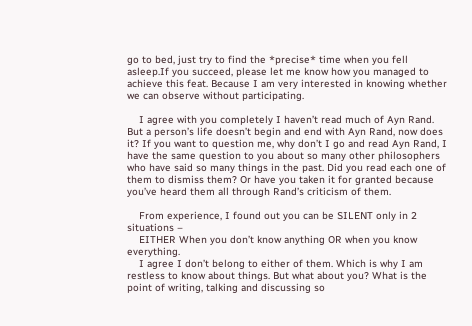go to bed, just try to find the *precise* time when you fell asleep.If you succeed, please let me know how you managed to achieve this feat. Because I am very interested in knowing whether we can observe without participating.

    I agree with you completely I haven’t read much of Ayn Rand. But a person’s life doesn’t begin and end with Ayn Rand, now does it? If you want to question me, why don’t I go and read Ayn Rand, I have the same question to you about so many other philosophers who have said so many things in the past. Did you read each one of them to dismiss them? Or have you taken it for granted because you’ve heard them all through Rand’s criticism of them.

    From experience, I found out you can be SILENT only in 2 situations –
    EITHER When you don’t know anything OR when you know everything.
    I agree I don’t belong to either of them. Which is why I am restless to know about things. But what about you? What is the point of writing, talking and discussing so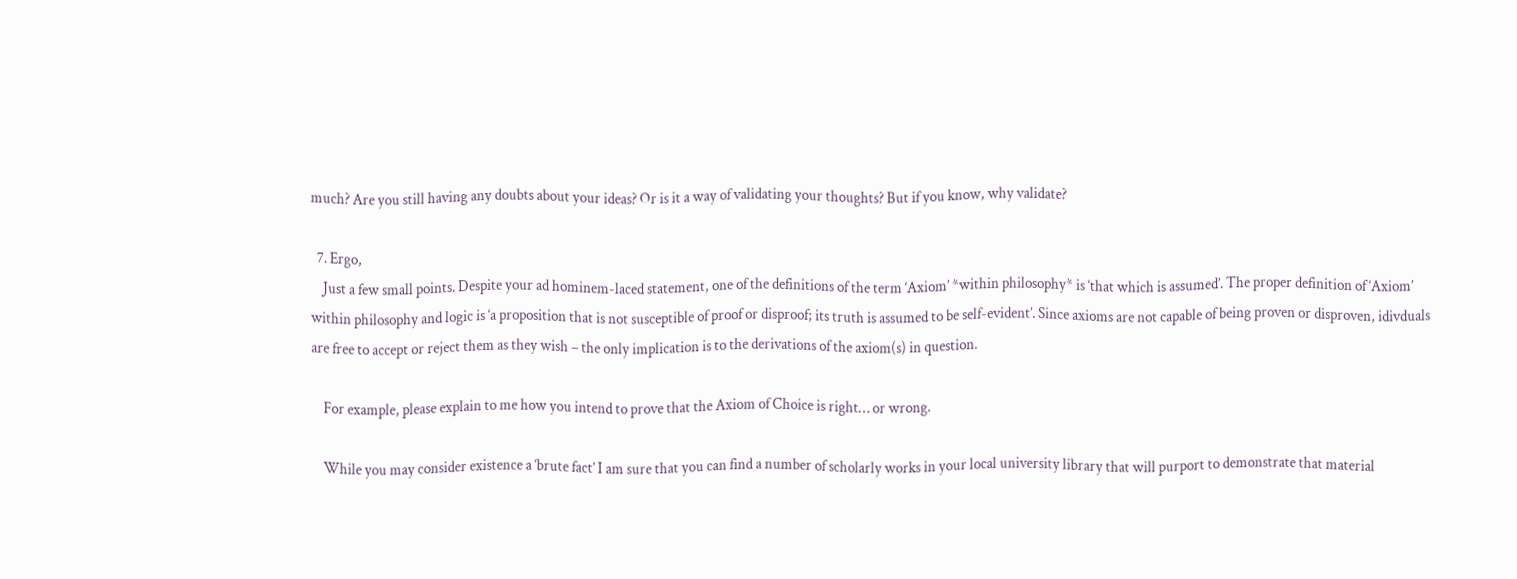much? Are you still having any doubts about your ideas? Or is it a way of validating your thoughts? But if you know, why validate?

  7. Ergo,
    Just a few small points. Despite your ad hominem-laced statement, one of the definitions of the term ‘Axiom’ *within philosophy* is ‘that which is assumed’. The proper definition of ‘Axiom’ within philosophy and logic is ‘a proposition that is not susceptible of proof or disproof; its truth is assumed to be self-evident’. Since axioms are not capable of being proven or disproven, idivduals are free to accept or reject them as they wish – the only implication is to the derivations of the axiom(s) in question.

    For example, please explain to me how you intend to prove that the Axiom of Choice is right… or wrong.

    While you may consider existence a ‘brute fact’ I am sure that you can find a number of scholarly works in your local university library that will purport to demonstrate that material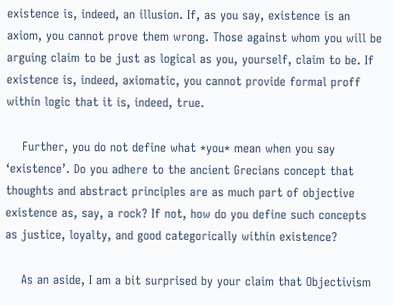existence is, indeed, an illusion. If, as you say, existence is an axiom, you cannot prove them wrong. Those against whom you will be arguing claim to be just as logical as you, yourself, claim to be. If existence is, indeed, axiomatic, you cannot provide formal proff within logic that it is, indeed, true.

    Further, you do not define what *you* mean when you say ‘existence’. Do you adhere to the ancient Grecians concept that thoughts and abstract principles are as much part of objective existence as, say, a rock? If not, how do you define such concepts as justice, loyalty, and good categorically within existence?

    As an aside, I am a bit surprised by your claim that Objectivism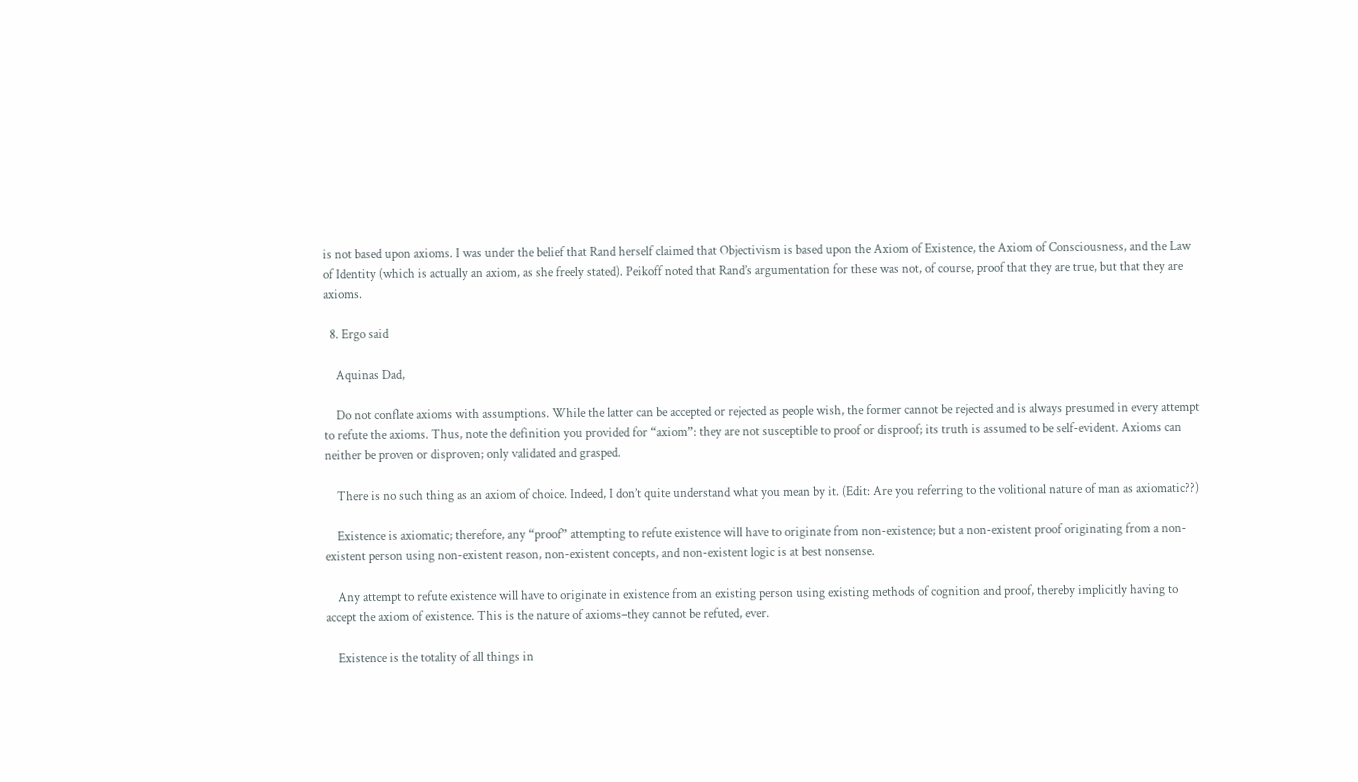is not based upon axioms. I was under the belief that Rand herself claimed that Objectivism is based upon the Axiom of Existence, the Axiom of Consciousness, and the Law of Identity (which is actually an axiom, as she freely stated). Peikoff noted that Rand’s argumentation for these was not, of course, proof that they are true, but that they are axioms.

  8. Ergo said

    Aquinas Dad,

    Do not conflate axioms with assumptions. While the latter can be accepted or rejected as people wish, the former cannot be rejected and is always presumed in every attempt to refute the axioms. Thus, note the definition you provided for “axiom”: they are not susceptible to proof or disproof; its truth is assumed to be self-evident. Axioms can neither be proven or disproven; only validated and grasped.

    There is no such thing as an axiom of choice. Indeed, I don’t quite understand what you mean by it. (Edit: Are you referring to the volitional nature of man as axiomatic??)

    Existence is axiomatic; therefore, any “proof” attempting to refute existence will have to originate from non-existence; but a non-existent proof originating from a non-existent person using non-existent reason, non-existent concepts, and non-existent logic is at best nonsense.

    Any attempt to refute existence will have to originate in existence from an existing person using existing methods of cognition and proof, thereby implicitly having to accept the axiom of existence. This is the nature of axioms–they cannot be refuted, ever.

    Existence is the totality of all things in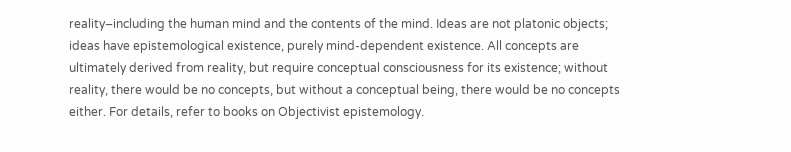reality–including the human mind and the contents of the mind. Ideas are not platonic objects; ideas have epistemological existence, purely mind-dependent existence. All concepts are ultimately derived from reality, but require conceptual consciousness for its existence; without reality, there would be no concepts, but without a conceptual being, there would be no concepts either. For details, refer to books on Objectivist epistemology.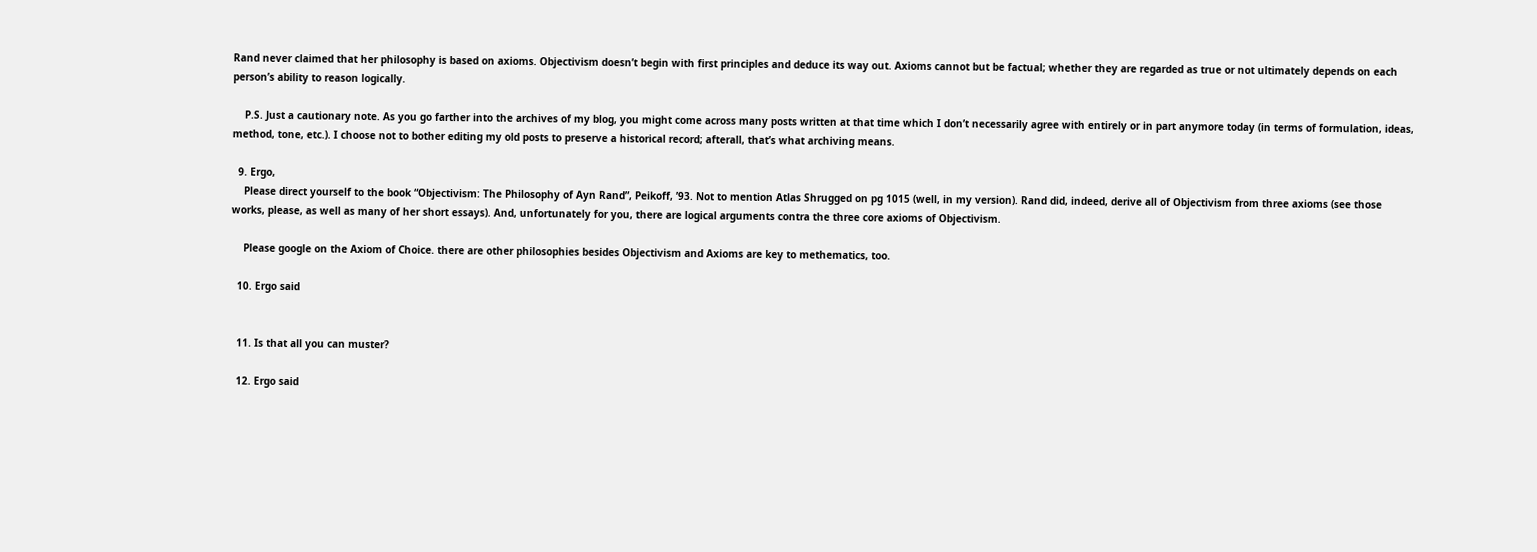Rand never claimed that her philosophy is based on axioms. Objectivism doesn’t begin with first principles and deduce its way out. Axioms cannot but be factual; whether they are regarded as true or not ultimately depends on each person’s ability to reason logically.

    P.S. Just a cautionary note. As you go farther into the archives of my blog, you might come across many posts written at that time which I don’t necessarily agree with entirely or in part anymore today (in terms of formulation, ideas, method, tone, etc.). I choose not to bother editing my old posts to preserve a historical record; afterall, that’s what archiving means.

  9. Ergo,
    Please direct yourself to the book “Objectivism: The Philosophy of Ayn Rand”, Peikoff, ’93. Not to mention Atlas Shrugged on pg 1015 (well, in my version). Rand did, indeed, derive all of Objectivism from three axioms (see those works, please, as well as many of her short essays). And, unfortunately for you, there are logical arguments contra the three core axioms of Objectivism.

    Please google on the Axiom of Choice. there are other philosophies besides Objectivism and Axioms are key to methematics, too.

  10. Ergo said


  11. Is that all you can muster?

  12. Ergo said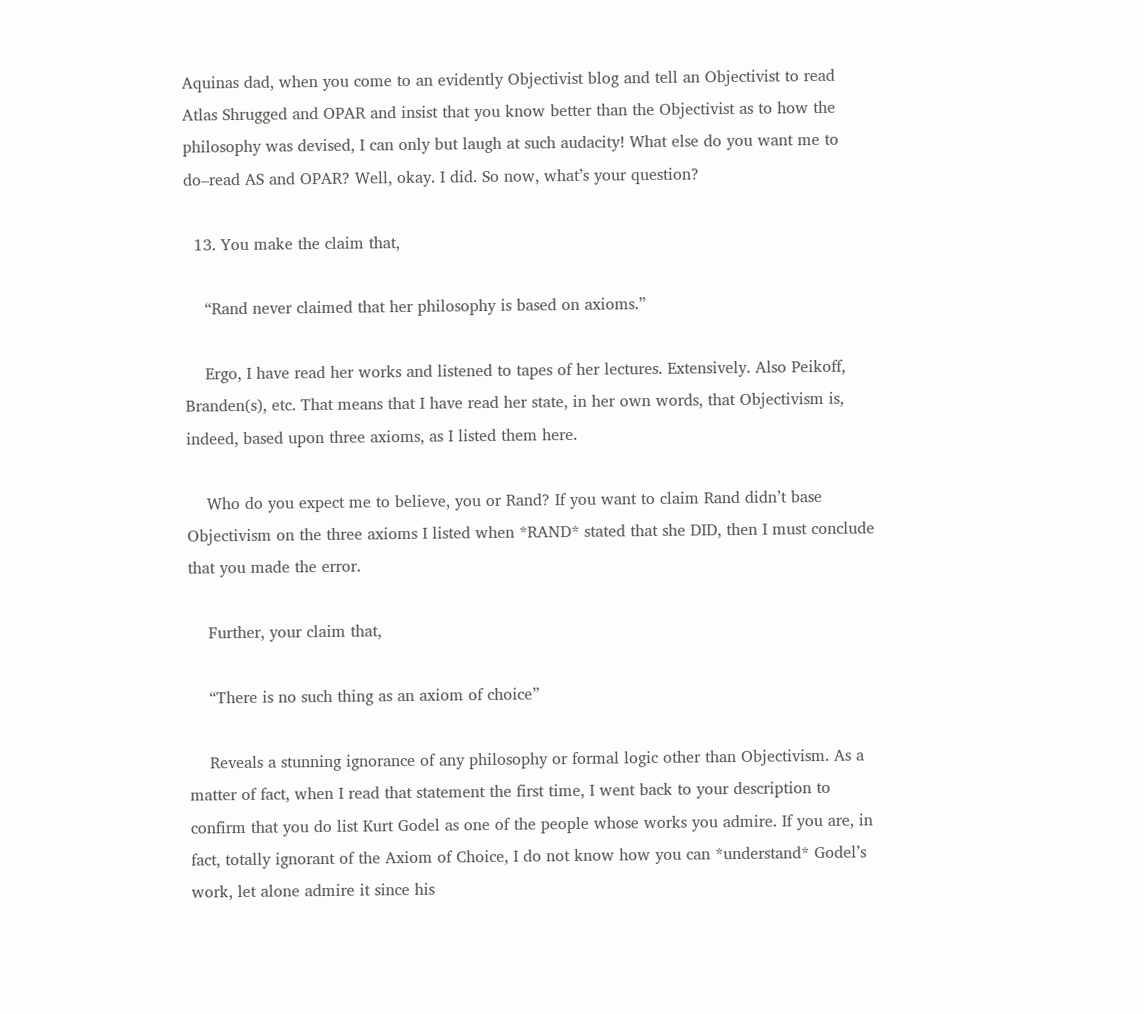Aquinas dad, when you come to an evidently Objectivist blog and tell an Objectivist to read Atlas Shrugged and OPAR and insist that you know better than the Objectivist as to how the philosophy was devised, I can only but laugh at such audacity! What else do you want me to do–read AS and OPAR? Well, okay. I did. So now, what’s your question?

  13. You make the claim that,

    “Rand never claimed that her philosophy is based on axioms.”

    Ergo, I have read her works and listened to tapes of her lectures. Extensively. Also Peikoff, Branden(s), etc. That means that I have read her state, in her own words, that Objectivism is, indeed, based upon three axioms, as I listed them here.

    Who do you expect me to believe, you or Rand? If you want to claim Rand didn’t base Objectivism on the three axioms I listed when *RAND* stated that she DID, then I must conclude that you made the error.

    Further, your claim that,

    “There is no such thing as an axiom of choice”

    Reveals a stunning ignorance of any philosophy or formal logic other than Objectivism. As a matter of fact, when I read that statement the first time, I went back to your description to confirm that you do list Kurt Godel as one of the people whose works you admire. If you are, in fact, totally ignorant of the Axiom of Choice, I do not know how you can *understand* Godel’s work, let alone admire it since his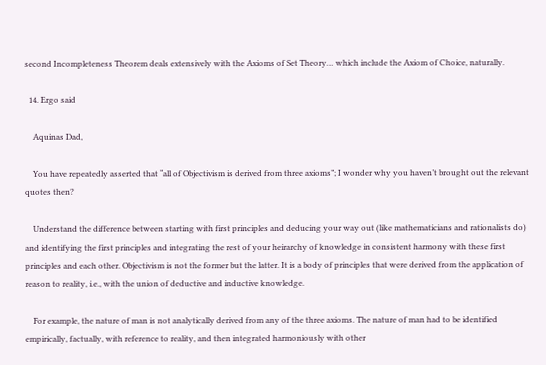second Incompleteness Theorem deals extensively with the Axioms of Set Theory… which include the Axiom of Choice, naturally.

  14. Ergo said

    Aquinas Dad,

    You have repeatedly asserted that “all of Objectivism is derived from three axioms”; I wonder why you haven’t brought out the relevant quotes then?

    Understand the difference between starting with first principles and deducing your way out (like mathematicians and rationalists do) and identifying the first principles and integrating the rest of your heirarchy of knowledge in consistent harmony with these first principles and each other. Objectivism is not the former but the latter. It is a body of principles that were derived from the application of reason to reality, i.e., with the union of deductive and inductive knowledge.

    For example, the nature of man is not analytically derived from any of the three axioms. The nature of man had to be identified empirically, factually, with reference to reality, and then integrated harmoniously with other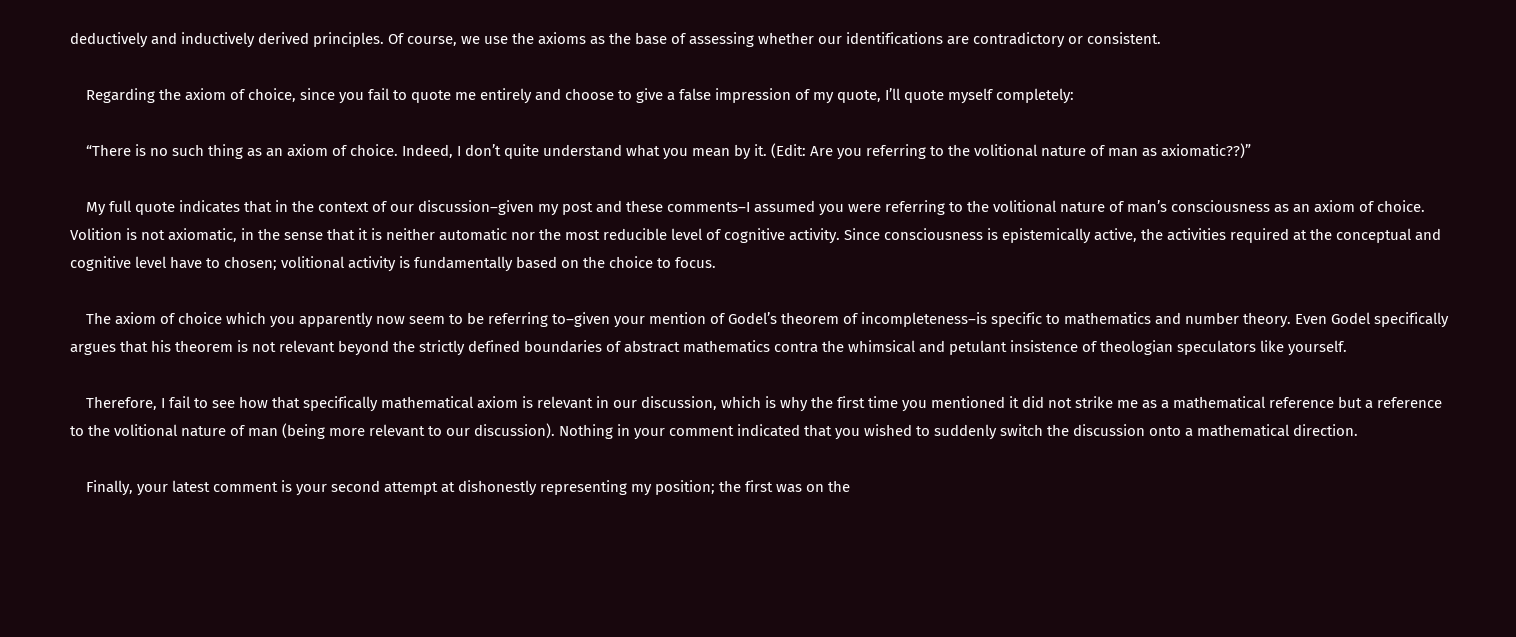deductively and inductively derived principles. Of course, we use the axioms as the base of assessing whether our identifications are contradictory or consistent.

    Regarding the axiom of choice, since you fail to quote me entirely and choose to give a false impression of my quote, I’ll quote myself completely:

    “There is no such thing as an axiom of choice. Indeed, I don’t quite understand what you mean by it. (Edit: Are you referring to the volitional nature of man as axiomatic??)”

    My full quote indicates that in the context of our discussion–given my post and these comments–I assumed you were referring to the volitional nature of man’s consciousness as an axiom of choice. Volition is not axiomatic, in the sense that it is neither automatic nor the most reducible level of cognitive activity. Since consciousness is epistemically active, the activities required at the conceptual and cognitive level have to chosen; volitional activity is fundamentally based on the choice to focus.

    The axiom of choice which you apparently now seem to be referring to–given your mention of Godel’s theorem of incompleteness–is specific to mathematics and number theory. Even Godel specifically argues that his theorem is not relevant beyond the strictly defined boundaries of abstract mathematics contra the whimsical and petulant insistence of theologian speculators like yourself.

    Therefore, I fail to see how that specifically mathematical axiom is relevant in our discussion, which is why the first time you mentioned it did not strike me as a mathematical reference but a reference to the volitional nature of man (being more relevant to our discussion). Nothing in your comment indicated that you wished to suddenly switch the discussion onto a mathematical direction.

    Finally, your latest comment is your second attempt at dishonestly representing my position; the first was on the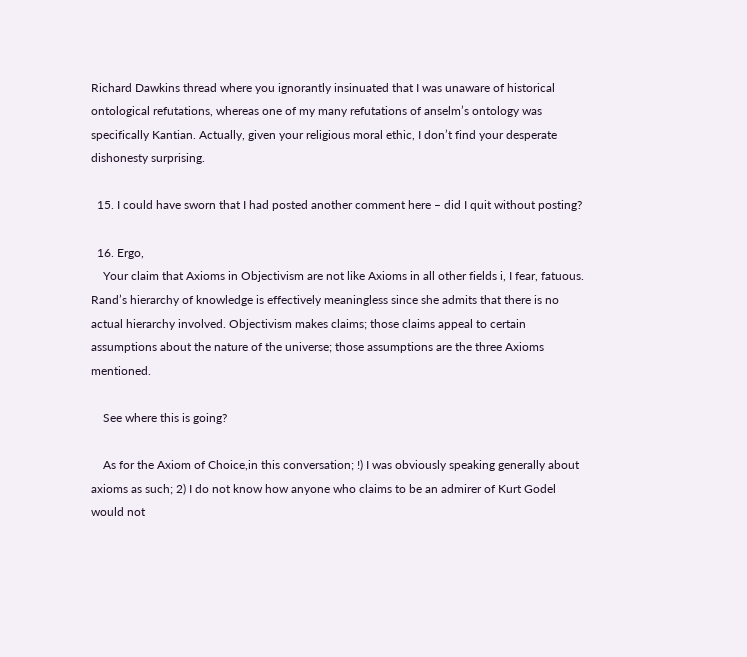Richard Dawkins thread where you ignorantly insinuated that I was unaware of historical ontological refutations, whereas one of my many refutations of anselm’s ontology was specifically Kantian. Actually, given your religious moral ethic, I don’t find your desperate dishonesty surprising.

  15. I could have sworn that I had posted another comment here – did I quit without posting?

  16. Ergo,
    Your claim that Axioms in Objectivism are not like Axioms in all other fields i, I fear, fatuous. Rand’s hierarchy of knowledge is effectively meaningless since she admits that there is no actual hierarchy involved. Objectivism makes claims; those claims appeal to certain assumptions about the nature of the universe; those assumptions are the three Axioms mentioned.

    See where this is going?

    As for the Axiom of Choice,in this conversation; !) I was obviously speaking generally about axioms as such; 2) I do not know how anyone who claims to be an admirer of Kurt Godel would not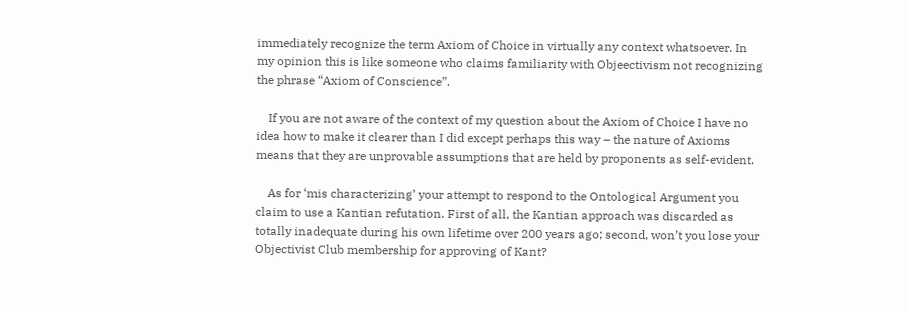immediately recognize the term Axiom of Choice in virtually any context whatsoever. In my opinion this is like someone who claims familiarity with Objeectivism not recognizing the phrase “Axiom of Conscience”.

    If you are not aware of the context of my question about the Axiom of Choice I have no idea how to make it clearer than I did except perhaps this way – the nature of Axioms means that they are unprovable assumptions that are held by proponents as self-evident.

    As for ‘mis characterizing’ your attempt to respond to the Ontological Argument you claim to use a Kantian refutation. First of all, the Kantian approach was discarded as totally inadequate during his own lifetime over 200 years ago; second, won’t you lose your Objectivist Club membership for approving of Kant?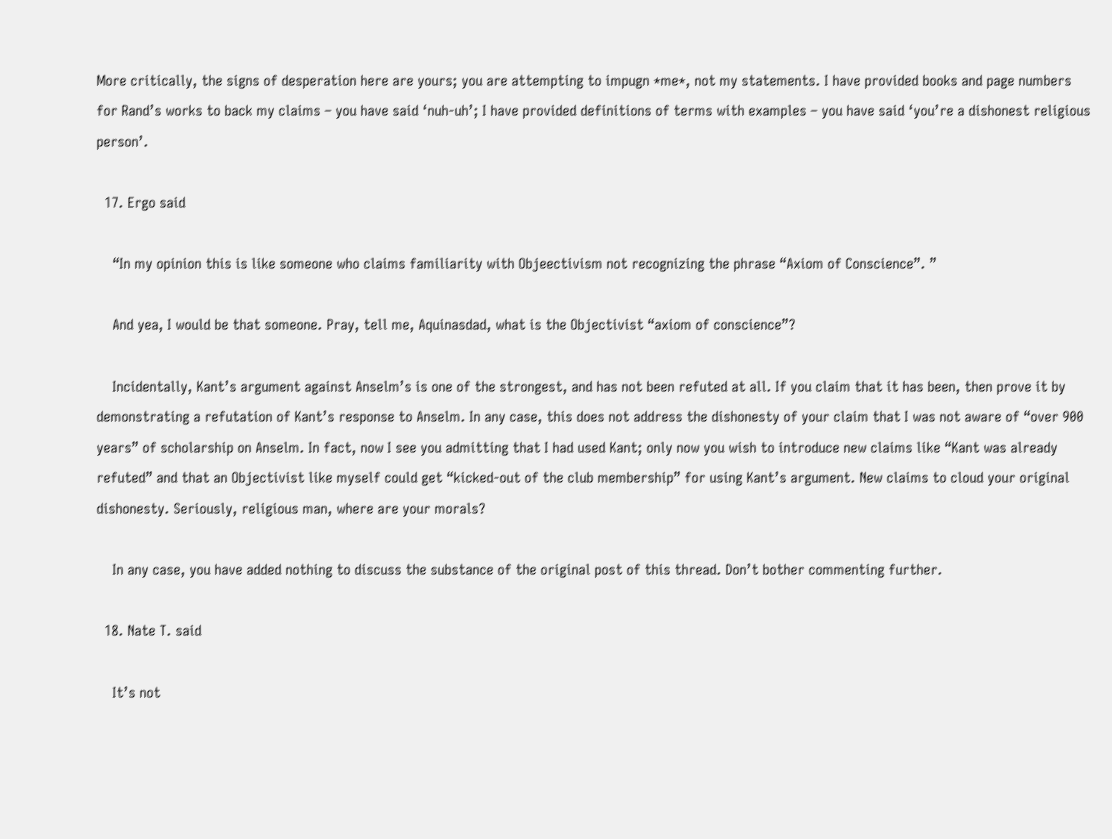More critically, the signs of desperation here are yours; you are attempting to impugn *me*, not my statements. I have provided books and page numbers for Rand’s works to back my claims – you have said ‘nuh-uh’; I have provided definitions of terms with examples – you have said ‘you’re a dishonest religious person’.

  17. Ergo said

    “In my opinion this is like someone who claims familiarity with Objeectivism not recognizing the phrase “Axiom of Conscience”. ”

    And yea, I would be that someone. Pray, tell me, Aquinasdad, what is the Objectivist “axiom of conscience”?

    Incidentally, Kant’s argument against Anselm’s is one of the strongest, and has not been refuted at all. If you claim that it has been, then prove it by demonstrating a refutation of Kant’s response to Anselm. In any case, this does not address the dishonesty of your claim that I was not aware of “over 900 years” of scholarship on Anselm. In fact, now I see you admitting that I had used Kant; only now you wish to introduce new claims like “Kant was already refuted” and that an Objectivist like myself could get “kicked-out of the club membership” for using Kant’s argument. New claims to cloud your original dishonesty. Seriously, religious man, where are your morals?

    In any case, you have added nothing to discuss the substance of the original post of this thread. Don’t bother commenting further.

  18. Nate T. said

    It’s not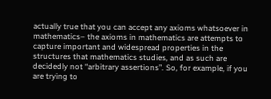actually true that you can accept any axioms whatsoever in mathematics– the axioms in mathematics are attempts to capture important and widespread properties in the structures that mathematics studies, and as such are decidedly not “arbitrary assertions”. So, for example, if you are trying to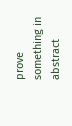prove something in abstract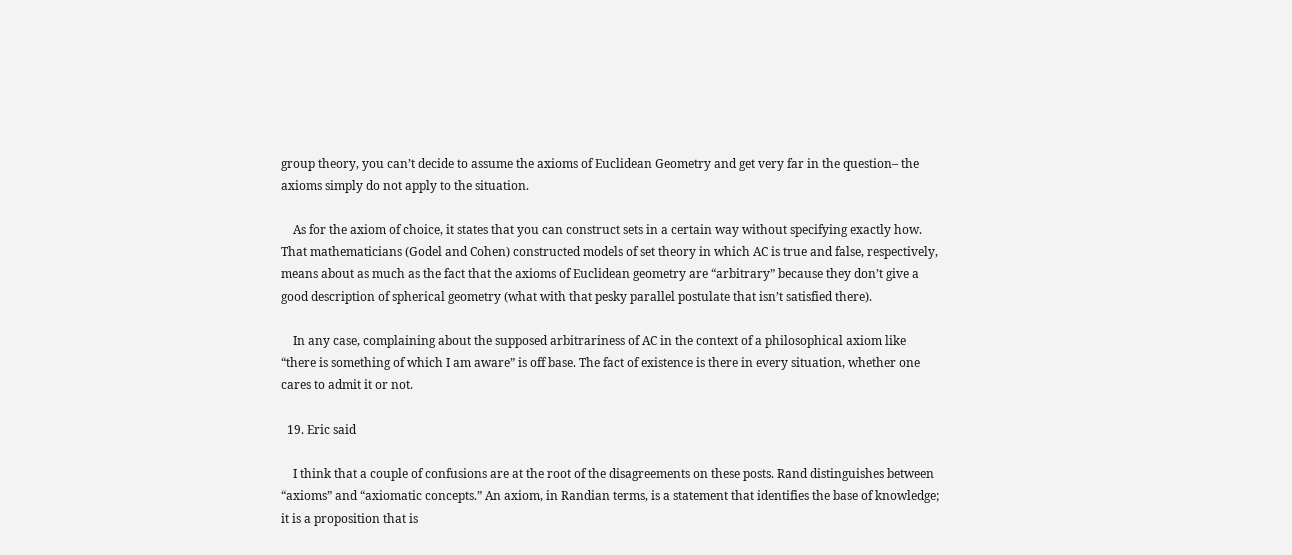group theory, you can’t decide to assume the axioms of Euclidean Geometry and get very far in the question– the axioms simply do not apply to the situation.

    As for the axiom of choice, it states that you can construct sets in a certain way without specifying exactly how. That mathematicians (Godel and Cohen) constructed models of set theory in which AC is true and false, respectively, means about as much as the fact that the axioms of Euclidean geometry are “arbitrary” because they don’t give a good description of spherical geometry (what with that pesky parallel postulate that isn’t satisfied there).

    In any case, complaining about the supposed arbitrariness of AC in the context of a philosophical axiom like “there is something of which I am aware” is off base. The fact of existence is there in every situation, whether one cares to admit it or not.

  19. Eric said

    I think that a couple of confusions are at the root of the disagreements on these posts. Rand distinguishes between “axioms” and “axiomatic concepts.” An axiom, in Randian terms, is a statement that identifies the base of knowledge; it is a proposition that is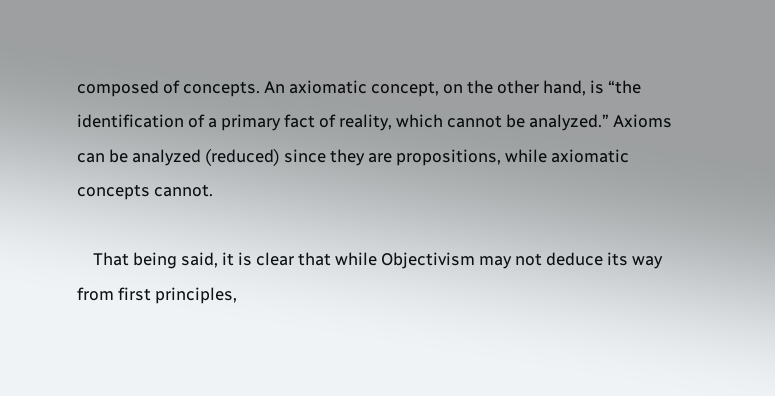composed of concepts. An axiomatic concept, on the other hand, is “the identification of a primary fact of reality, which cannot be analyzed.” Axioms can be analyzed (reduced) since they are propositions, while axiomatic concepts cannot.

    That being said, it is clear that while Objectivism may not deduce its way from first principles,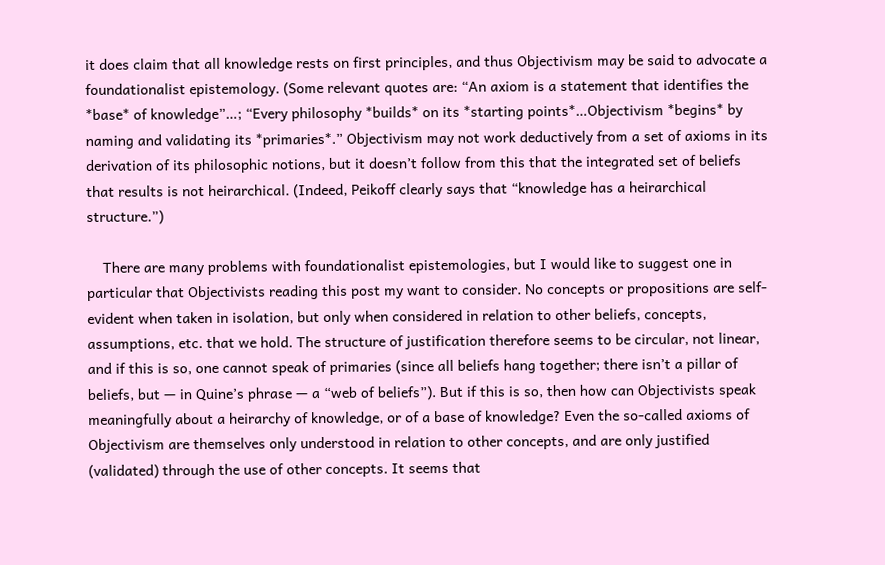it does claim that all knowledge rests on first principles, and thus Objectivism may be said to advocate a foundationalist epistemology. (Some relevant quotes are: “An axiom is a statement that identifies the *base* of knowledge”…; “Every philosophy *builds* on its *starting points*…Objectivism *begins* by naming and validating its *primaries*.” Objectivism may not work deductively from a set of axioms in its derivation of its philosophic notions, but it doesn’t follow from this that the integrated set of beliefs that results is not heirarchical. (Indeed, Peikoff clearly says that “knowledge has a heirarchical structure.”)

    There are many problems with foundationalist epistemologies, but I would like to suggest one in particular that Objectivists reading this post my want to consider. No concepts or propositions are self-evident when taken in isolation, but only when considered in relation to other beliefs, concepts, assumptions, etc. that we hold. The structure of justification therefore seems to be circular, not linear, and if this is so, one cannot speak of primaries (since all beliefs hang together; there isn’t a pillar of beliefs, but — in Quine’s phrase — a “web of beliefs”). But if this is so, then how can Objectivists speak meaningfully about a heirarchy of knowledge, or of a base of knowledge? Even the so-called axioms of Objectivism are themselves only understood in relation to other concepts, and are only justified (validated) through the use of other concepts. It seems that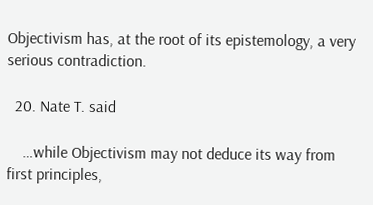Objectivism has, at the root of its epistemology, a very serious contradiction.

  20. Nate T. said

    …while Objectivism may not deduce its way from first principles,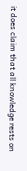it does claim that all knowledge rests on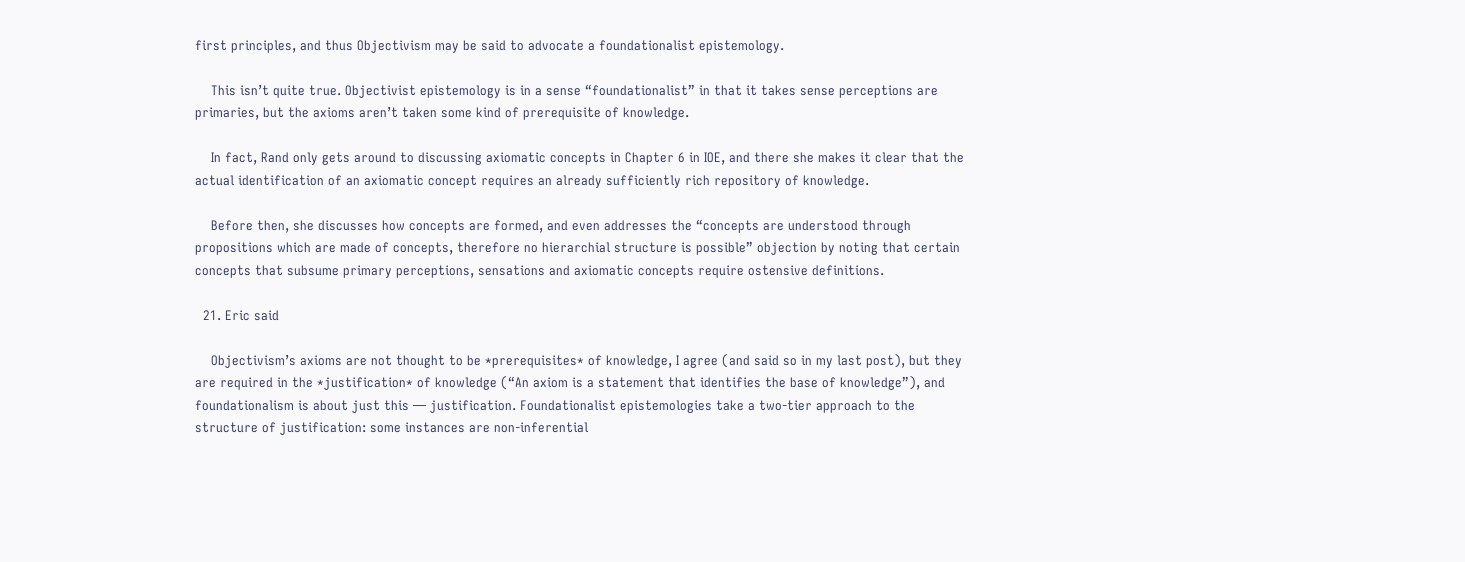first principles, and thus Objectivism may be said to advocate a foundationalist epistemology.

    This isn’t quite true. Objectivist epistemology is in a sense “foundationalist” in that it takes sense perceptions are primaries, but the axioms aren’t taken some kind of prerequisite of knowledge.

    In fact, Rand only gets around to discussing axiomatic concepts in Chapter 6 in IOE, and there she makes it clear that the actual identification of an axiomatic concept requires an already sufficiently rich repository of knowledge.

    Before then, she discusses how concepts are formed, and even addresses the “concepts are understood through propositions which are made of concepts, therefore no hierarchial structure is possible” objection by noting that certain concepts that subsume primary perceptions, sensations and axiomatic concepts require ostensive definitions.

  21. Eric said

    Objectivism’s axioms are not thought to be *prerequisites* of knowledge, I agree (and said so in my last post), but they are required in the *justification* of knowledge (“An axiom is a statement that identifies the base of knowledge”), and foundationalism is about just this — justification. Foundationalist epistemologies take a two-tier approach to the structure of justification: some instances are non-inferential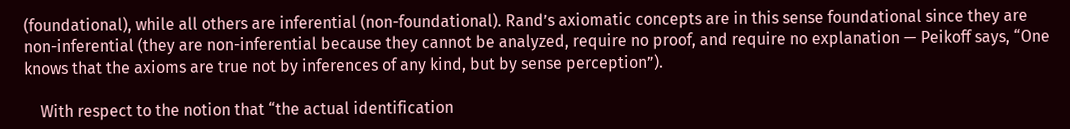(foundational), while all others are inferential (non-foundational). Rand’s axiomatic concepts are in this sense foundational since they are non-inferential (they are non-inferential because they cannot be analyzed, require no proof, and require no explanation — Peikoff says, “One knows that the axioms are true not by inferences of any kind, but by sense perception”).

    With respect to the notion that “the actual identification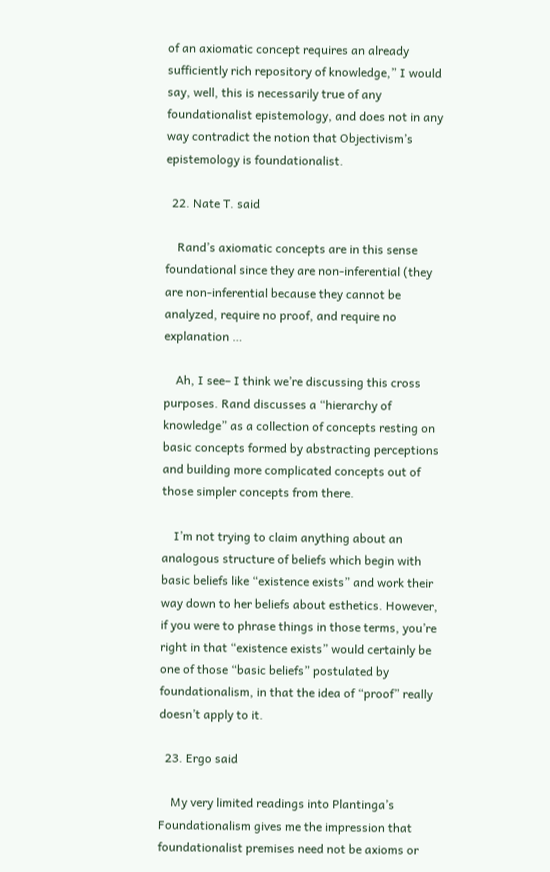of an axiomatic concept requires an already sufficiently rich repository of knowledge,” I would say, well, this is necessarily true of any foundationalist epistemology, and does not in any way contradict the notion that Objectivism’s epistemology is foundationalist.

  22. Nate T. said

    Rand’s axiomatic concepts are in this sense foundational since they are non-inferential (they are non-inferential because they cannot be analyzed, require no proof, and require no explanation …

    Ah, I see– I think we’re discussing this cross purposes. Rand discusses a “hierarchy of knowledge” as a collection of concepts resting on basic concepts formed by abstracting perceptions and building more complicated concepts out of those simpler concepts from there.

    I’m not trying to claim anything about an analogous structure of beliefs which begin with basic beliefs like “existence exists” and work their way down to her beliefs about esthetics. However, if you were to phrase things in those terms, you’re right in that “existence exists” would certainly be one of those “basic beliefs” postulated by foundationalism, in that the idea of “proof” really doesn’t apply to it.

  23. Ergo said

    My very limited readings into Plantinga’s Foundationalism gives me the impression that foundationalist premises need not be axioms or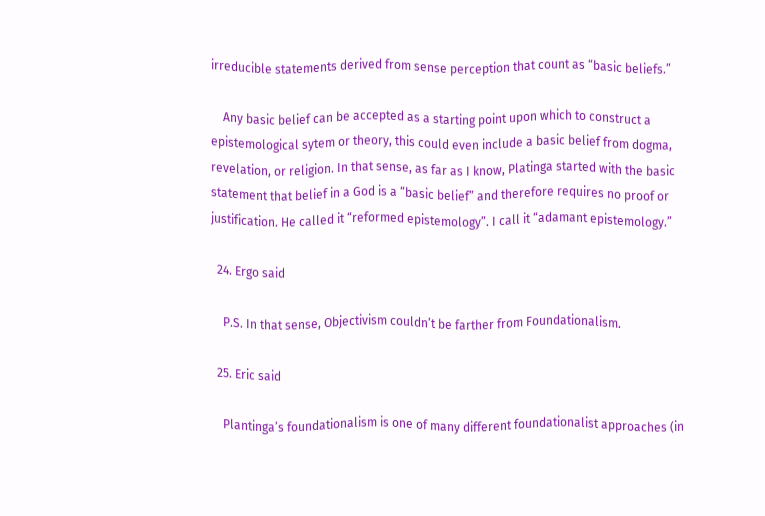irreducible statements derived from sense perception that count as “basic beliefs.”

    Any basic belief can be accepted as a starting point upon which to construct a epistemological sytem or theory, this could even include a basic belief from dogma, revelation, or religion. In that sense, as far as I know, Platinga started with the basic statement that belief in a God is a “basic belief” and therefore requires no proof or justification. He called it “reformed epistemology”. I call it “adamant epistemology.”

  24. Ergo said

    P.S. In that sense, Objectivism couldn’t be farther from Foundationalism.

  25. Eric said

    Plantinga’s foundationalism is one of many different foundationalist approaches (in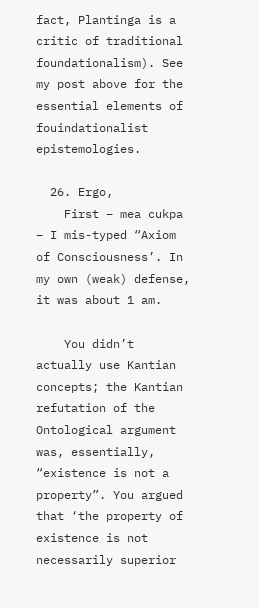fact, Plantinga is a critic of traditional foundationalism). See my post above for the essential elements of fouindationalist epistemologies.

  26. Ergo,
    First – mea cukpa – I mis-typed “Axiom of Consciousness’. In my own (weak) defense, it was about 1 am.

    You didn’t actually use Kantian concepts; the Kantian refutation of the Ontological argument was, essentially, “existence is not a property”. You argued that ‘the property of existence is not necessarily superior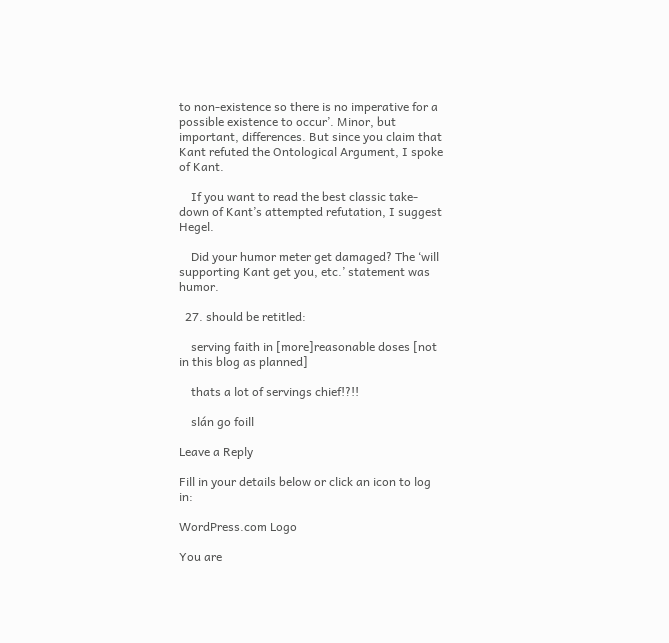to non-existence so there is no imperative for a possible existence to occur’. Minor, but important, differences. But since you claim that Kant refuted the Ontological Argument, I spoke of Kant.

    If you want to read the best classic take-down of Kant’s attempted refutation, I suggest Hegel.

    Did your humor meter get damaged? The ‘will supporting Kant get you, etc.’ statement was humor.

  27. should be retitled:

    serving faith in [more]reasonable doses [not in this blog as planned]

    thats a lot of servings chief!?!!

    slán go foill

Leave a Reply

Fill in your details below or click an icon to log in:

WordPress.com Logo

You are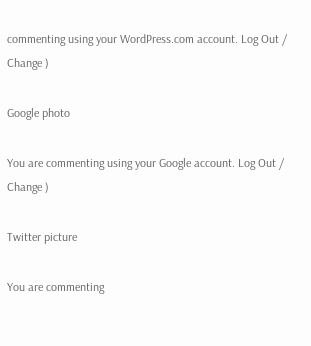commenting using your WordPress.com account. Log Out /  Change )

Google photo

You are commenting using your Google account. Log Out /  Change )

Twitter picture

You are commenting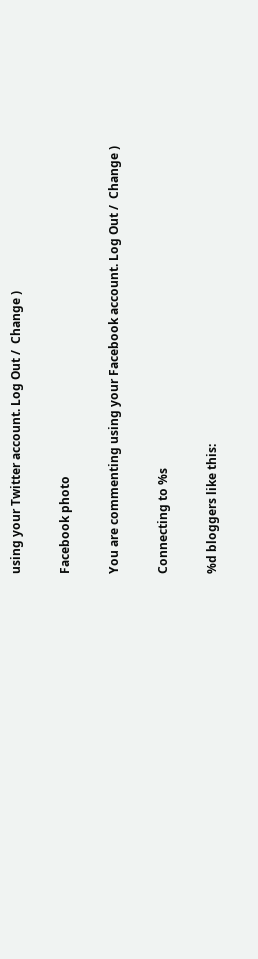using your Twitter account. Log Out /  Change )

Facebook photo

You are commenting using your Facebook account. Log Out /  Change )

Connecting to %s

%d bloggers like this: